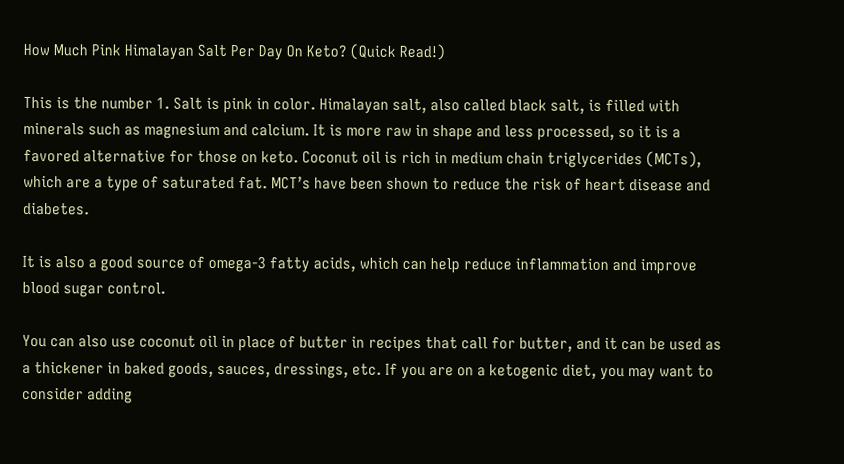How Much Pink Himalayan Salt Per Day On Keto? (Quick Read!)

This is the number 1. Salt is pink in color. Himalayan salt, also called black salt, is filled with minerals such as magnesium and calcium. It is more raw in shape and less processed, so it is a favored alternative for those on keto. Coconut oil is rich in medium chain triglycerides (MCTs), which are a type of saturated fat. MCT’s have been shown to reduce the risk of heart disease and diabetes.

It is also a good source of omega-3 fatty acids, which can help reduce inflammation and improve blood sugar control.

You can also use coconut oil in place of butter in recipes that call for butter, and it can be used as a thickener in baked goods, sauces, dressings, etc. If you are on a ketogenic diet, you may want to consider adding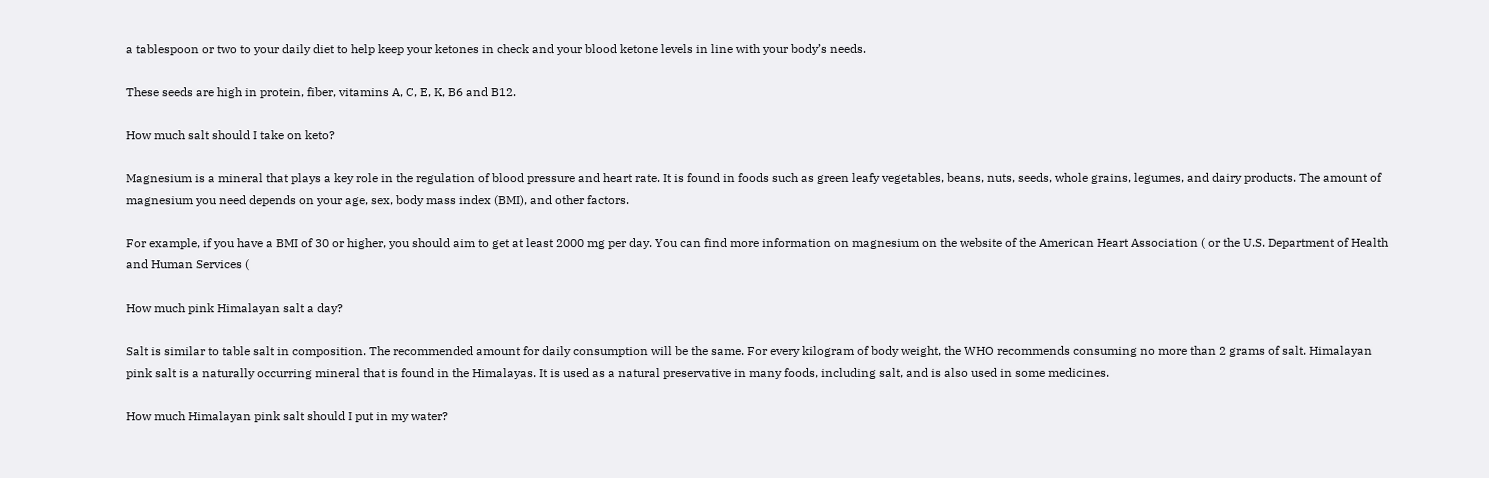a tablespoon or two to your daily diet to help keep your ketones in check and your blood ketone levels in line with your body’s needs.

These seeds are high in protein, fiber, vitamins A, C, E, K, B6 and B12.

How much salt should I take on keto?

Magnesium is a mineral that plays a key role in the regulation of blood pressure and heart rate. It is found in foods such as green leafy vegetables, beans, nuts, seeds, whole grains, legumes, and dairy products. The amount of magnesium you need depends on your age, sex, body mass index (BMI), and other factors.

For example, if you have a BMI of 30 or higher, you should aim to get at least 2000 mg per day. You can find more information on magnesium on the website of the American Heart Association ( or the U.S. Department of Health and Human Services (

How much pink Himalayan salt a day?

Salt is similar to table salt in composition. The recommended amount for daily consumption will be the same. For every kilogram of body weight, the WHO recommends consuming no more than 2 grams of salt. Himalayan pink salt is a naturally occurring mineral that is found in the Himalayas. It is used as a natural preservative in many foods, including salt, and is also used in some medicines.

How much Himalayan pink salt should I put in my water?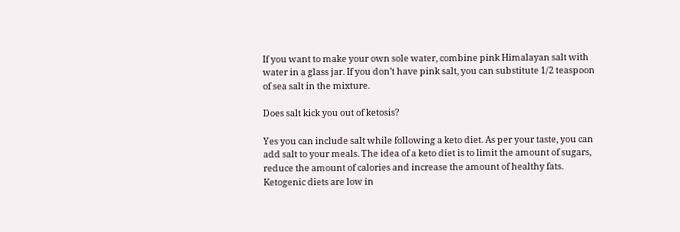If you want to make your own sole water, combine pink Himalayan salt with water in a glass jar. If you don’t have pink salt, you can substitute 1/2 teaspoon of sea salt in the mixture.

Does salt kick you out of ketosis?

Yes you can include salt while following a keto diet. As per your taste, you can add salt to your meals. The idea of a keto diet is to limit the amount of sugars, reduce the amount of calories and increase the amount of healthy fats. Ketogenic diets are low in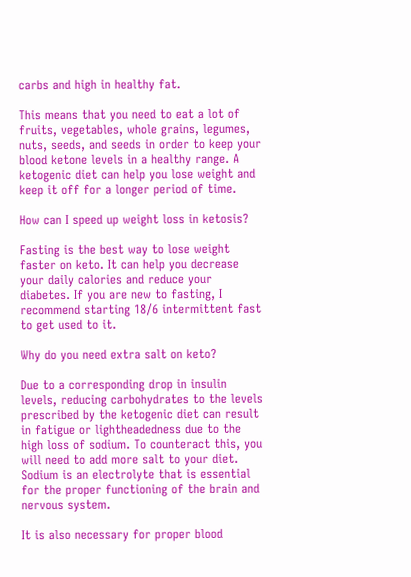carbs and high in healthy fat.

This means that you need to eat a lot of fruits, vegetables, whole grains, legumes, nuts, seeds, and seeds in order to keep your blood ketone levels in a healthy range. A ketogenic diet can help you lose weight and keep it off for a longer period of time.

How can I speed up weight loss in ketosis?

Fasting is the best way to lose weight faster on keto. It can help you decrease your daily calories and reduce your diabetes. If you are new to fasting, I recommend starting 18/6 intermittent fast to get used to it.

Why do you need extra salt on keto?

Due to a corresponding drop in insulin levels, reducing carbohydrates to the levels prescribed by the ketogenic diet can result in fatigue or lightheadedness due to the high loss of sodium. To counteract this, you will need to add more salt to your diet. Sodium is an electrolyte that is essential for the proper functioning of the brain and nervous system.

It is also necessary for proper blood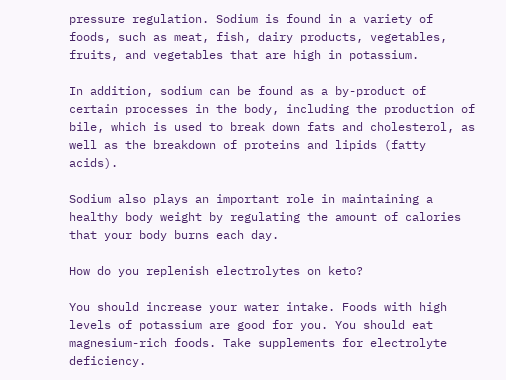pressure regulation. Sodium is found in a variety of foods, such as meat, fish, dairy products, vegetables, fruits, and vegetables that are high in potassium.

In addition, sodium can be found as a by-product of certain processes in the body, including the production of bile, which is used to break down fats and cholesterol, as well as the breakdown of proteins and lipids (fatty acids).

Sodium also plays an important role in maintaining a healthy body weight by regulating the amount of calories that your body burns each day.

How do you replenish electrolytes on keto?

You should increase your water intake. Foods with high levels of potassium are good for you. You should eat magnesium-rich foods. Take supplements for electrolyte deficiency.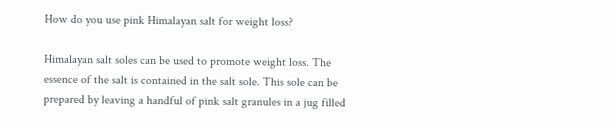How do you use pink Himalayan salt for weight loss?

Himalayan salt soles can be used to promote weight loss. The essence of the salt is contained in the salt sole. This sole can be prepared by leaving a handful of pink salt granules in a jug filled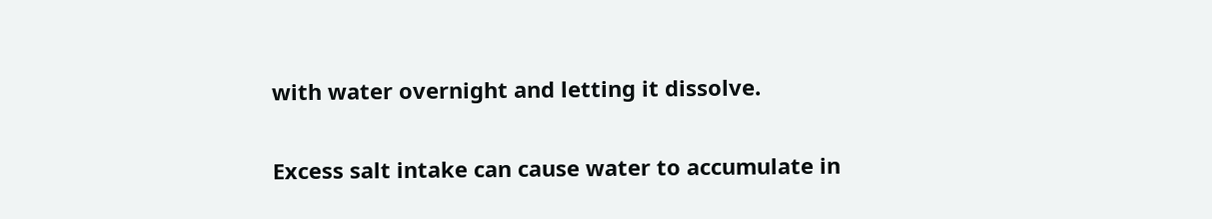with water overnight and letting it dissolve.

Excess salt intake can cause water to accumulate in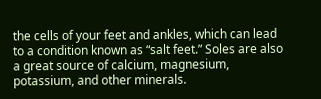the cells of your feet and ankles, which can lead to a condition known as “salt feet.” Soles are also a great source of calcium, magnesium, potassium, and other minerals.